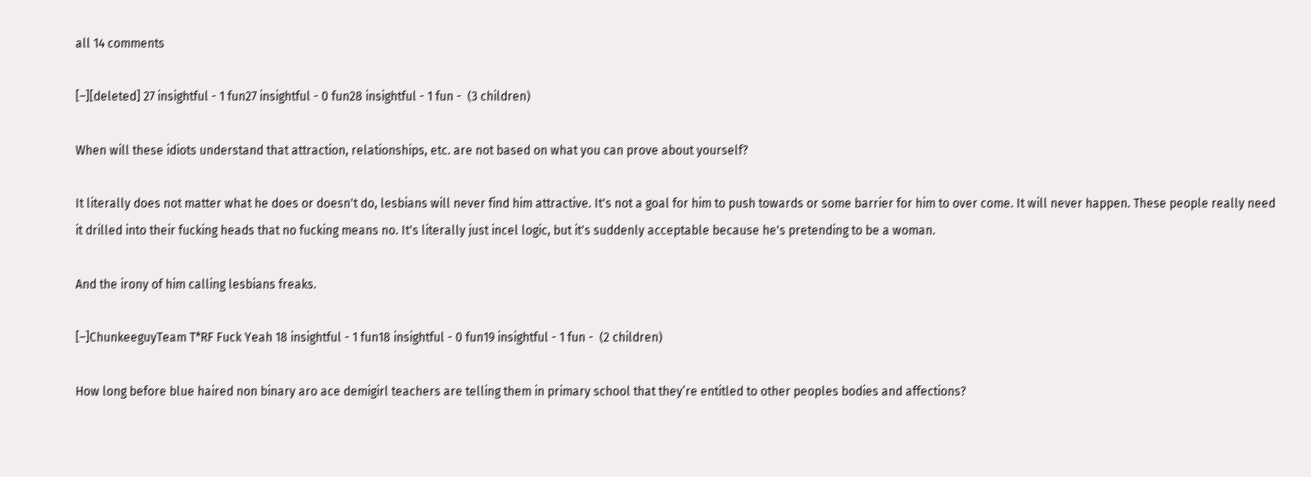all 14 comments

[–][deleted] 27 insightful - 1 fun27 insightful - 0 fun28 insightful - 1 fun -  (3 children)

When will these idiots understand that attraction, relationships, etc. are not based on what you can prove about yourself?

It literally does not matter what he does or doesn't do, lesbians will never find him attractive. It's not a goal for him to push towards or some barrier for him to over come. It will never happen. These people really need it drilled into their fucking heads that no fucking means no. It's literally just incel logic, but it's suddenly acceptable because he's pretending to be a woman.

And the irony of him calling lesbians freaks.

[–]ChunkeeguyTeam T*RF Fuck Yeah 18 insightful - 1 fun18 insightful - 0 fun19 insightful - 1 fun -  (2 children)

How long before blue haired non binary aro ace demigirl teachers are telling them in primary school that they’re entitled to other peoples bodies and affections?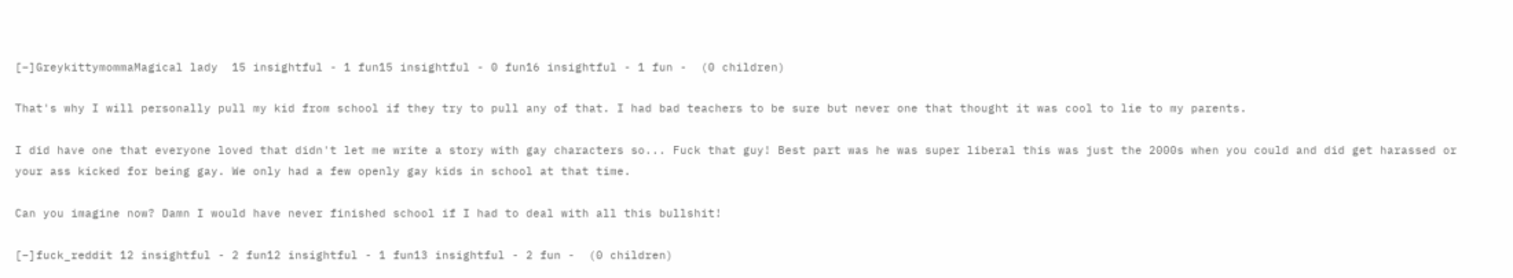[–]GreykittymommaMagical lady  15 insightful - 1 fun15 insightful - 0 fun16 insightful - 1 fun -  (0 children)

That's why I will personally pull my kid from school if they try to pull any of that. I had bad teachers to be sure but never one that thought it was cool to lie to my parents.

I did have one that everyone loved that didn't let me write a story with gay characters so... Fuck that guy! Best part was he was super liberal this was just the 2000s when you could and did get harassed or your ass kicked for being gay. We only had a few openly gay kids in school at that time.

Can you imagine now? Damn I would have never finished school if I had to deal with all this bullshit!

[–]fuck_reddit 12 insightful - 2 fun12 insightful - 1 fun13 insightful - 2 fun -  (0 children)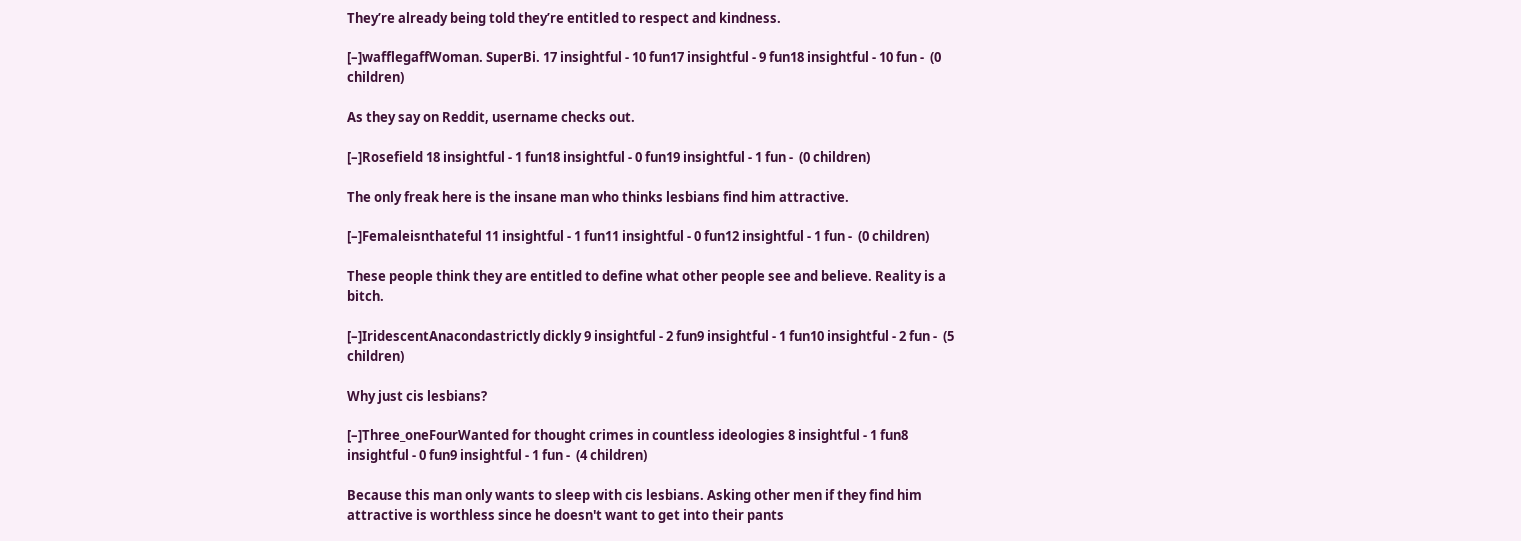They’re already being told they’re entitled to respect and kindness.

[–]wafflegaffWoman. SuperBi. 17 insightful - 10 fun17 insightful - 9 fun18 insightful - 10 fun -  (0 children)

As they say on Reddit, username checks out.

[–]Rosefield 18 insightful - 1 fun18 insightful - 0 fun19 insightful - 1 fun -  (0 children)

The only freak here is the insane man who thinks lesbians find him attractive.

[–]Femaleisnthateful 11 insightful - 1 fun11 insightful - 0 fun12 insightful - 1 fun -  (0 children)

These people think they are entitled to define what other people see and believe. Reality is a bitch.

[–]IridescentAnacondastrictly dickly 9 insightful - 2 fun9 insightful - 1 fun10 insightful - 2 fun -  (5 children)

Why just cis lesbians?

[–]Three_oneFourWanted for thought crimes in countless ideologies 8 insightful - 1 fun8 insightful - 0 fun9 insightful - 1 fun -  (4 children)

Because this man only wants to sleep with cis lesbians. Asking other men if they find him attractive is worthless since he doesn't want to get into their pants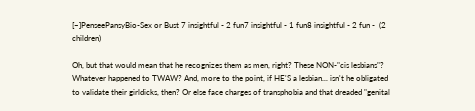[–]PenseePansyBio-Sex or Bust 7 insightful - 2 fun7 insightful - 1 fun8 insightful - 2 fun -  (2 children)

Oh, but that would mean that he recognizes them as men, right? These NON-"cis lesbians"? Whatever happened to TWAW? And, more to the point, if HE'S a lesbian... isn't he obligated to validate their girldicks, then? Or else face charges of transphobia and that dreaded "genital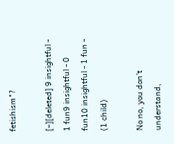fetishism"?

[–][deleted] 9 insightful - 1 fun9 insightful - 0 fun10 insightful - 1 fun -  (1 child)

No no, you don't understand,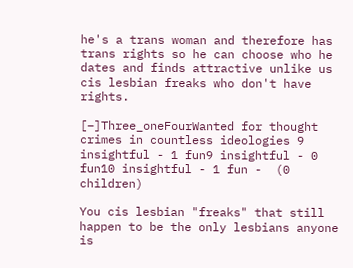he's a trans woman and therefore has trans rights so he can choose who he dates and finds attractive unlike us cis lesbian freaks who don't have rights.

[–]Three_oneFourWanted for thought crimes in countless ideologies 9 insightful - 1 fun9 insightful - 0 fun10 insightful - 1 fun -  (0 children)

You cis lesbian "freaks" that still happen to be the only lesbians anyone is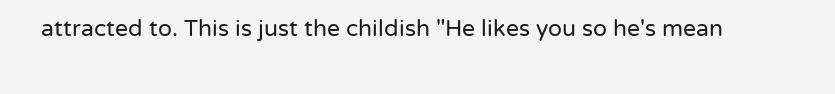attracted to. This is just the childish "He likes you so he's mean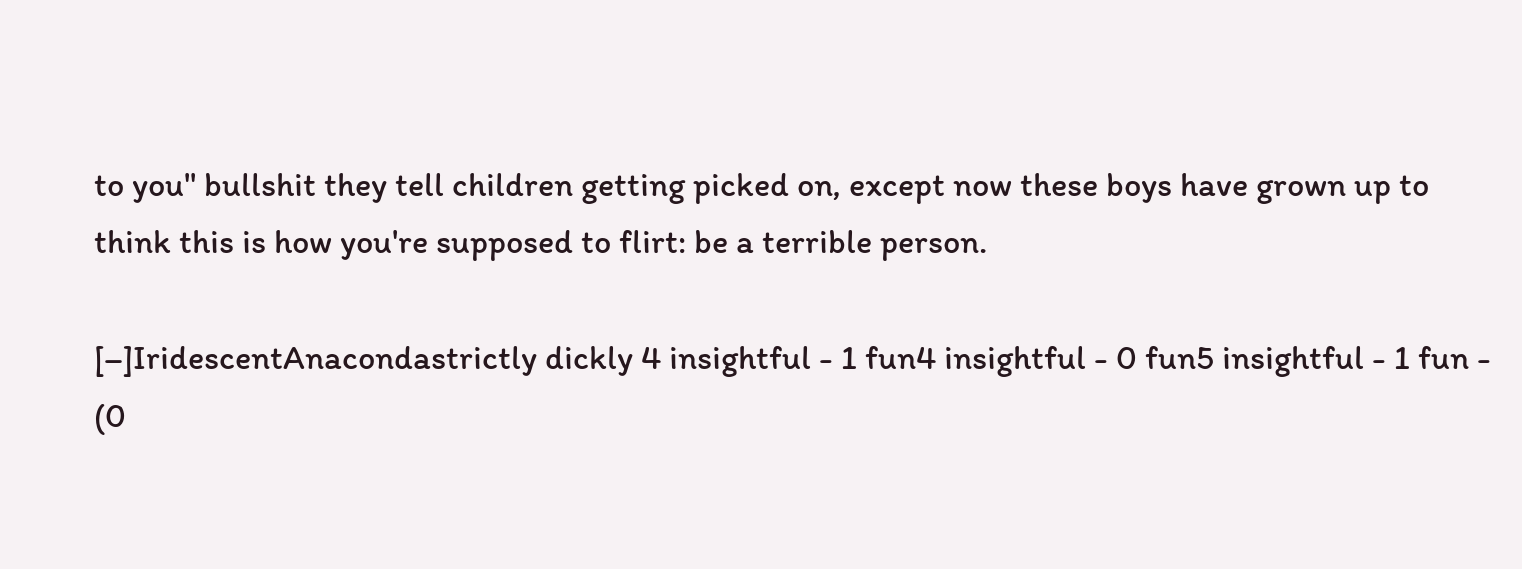to you" bullshit they tell children getting picked on, except now these boys have grown up to think this is how you're supposed to flirt: be a terrible person.

[–]IridescentAnacondastrictly dickly 4 insightful - 1 fun4 insightful - 0 fun5 insightful - 1 fun -  (0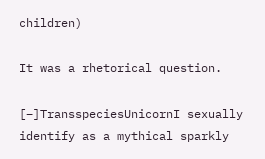children)

It was a rhetorical question.

[–]TransspeciesUnicornI sexually identify as a mythical sparkly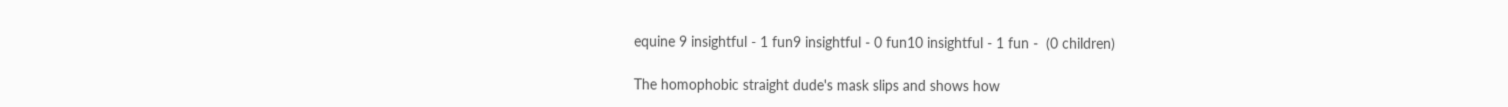equine 9 insightful - 1 fun9 insightful - 0 fun10 insightful - 1 fun -  (0 children)

The homophobic straight dude's mask slips and shows how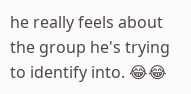he really feels about the group he's trying to identify into. 😂😂